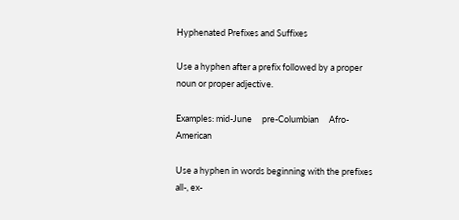Hyphenated Prefixes and Suffixes

Use a hyphen after a prefix followed by a proper noun or proper adjective.

Examples: mid-June     pre-Columbian     Afro-American

Use a hyphen in words beginning with the prefixes all-, ex-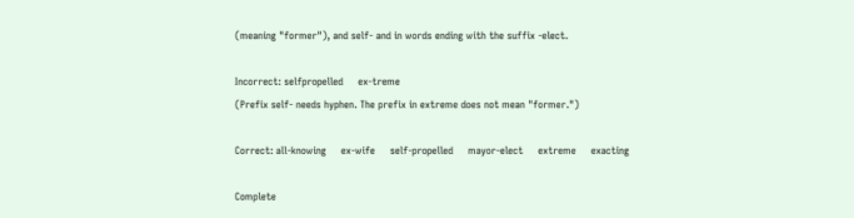(meaning "former"), and self- and in words ending with the suffix -elect.

Incorrect: selfpropelled     ex-treme
(Prefix self- needs hyphen. The prefix in extreme does not mean "former.")

Correct: all-knowing     ex-wife     self-propelled     mayor-elect     extreme     exacting

Complete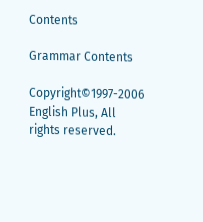Contents

Grammar Contents

Copyright©1997-2006 English Plus, All rights reserved.